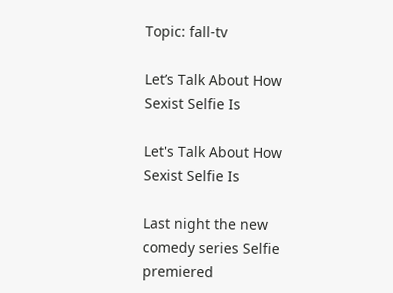Topic: fall-tv

Let’s Talk About How Sexist Selfie Is

Let's Talk About How Sexist Selfie Is

Last night the new comedy series Selfie premiered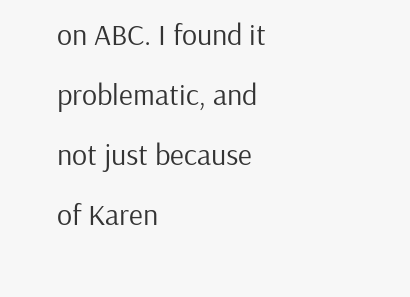on ABC. I found it problematic, and not just because of Karen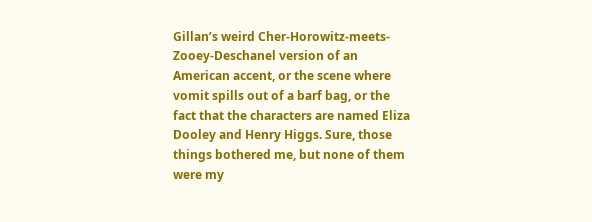Gillan’s weird Cher-Horowitz-meets-Zooey-Deschanel version of an American accent, or the scene where vomit spills out of a barf bag, or the fact that the characters are named Eliza Dooley and Henry Higgs. Sure, those things bothered me, but none of them were my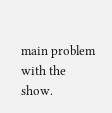main problem with the show.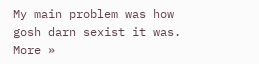My main problem was how gosh darn sexist it was. More »